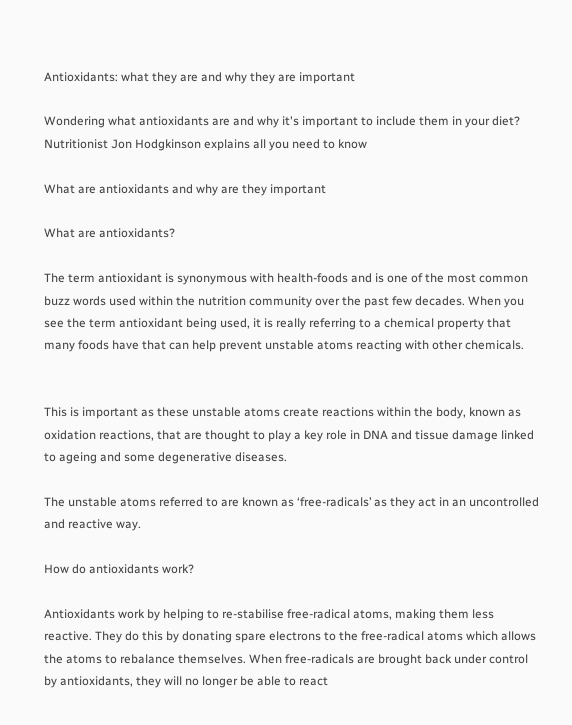Antioxidants: what they are and why they are important

Wondering what antioxidants are and why it's important to include them in your diet? Nutritionist Jon Hodgkinson explains all you need to know

What are antioxidants and why are they important

What are antioxidants?

The term antioxidant is synonymous with health-foods and is one of the most common buzz words used within the nutrition community over the past few decades. When you see the term antioxidant being used, it is really referring to a chemical property that many foods have that can help prevent unstable atoms reacting with other chemicals.


This is important as these unstable atoms create reactions within the body, known as oxidation reactions, that are thought to play a key role in DNA and tissue damage linked to ageing and some degenerative diseases.

The unstable atoms referred to are known as ‘free-radicals’ as they act in an uncontrolled and reactive way.

How do antioxidants work?

Antioxidants work by helping to re-stabilise free-radical atoms, making them less reactive. They do this by donating spare electrons to the free-radical atoms which allows the atoms to rebalance themselves. When free-radicals are brought back under control by antioxidants, they will no longer be able to react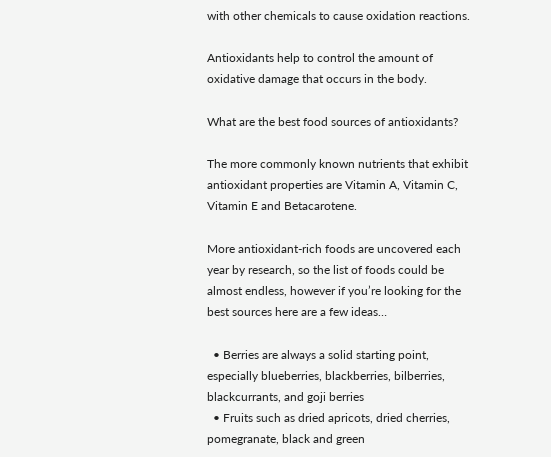with other chemicals to cause oxidation reactions.

Antioxidants help to control the amount of oxidative damage that occurs in the body.

What are the best food sources of antioxidants?

The more commonly known nutrients that exhibit antioxidant properties are Vitamin A, Vitamin C, Vitamin E and Betacarotene.

More antioxidant-rich foods are uncovered each year by research, so the list of foods could be almost endless, however if you’re looking for the best sources here are a few ideas…

  • Berries are always a solid starting point, especially blueberries, blackberries, bilberries, blackcurrants, and goji berries
  • Fruits such as dried apricots, dried cherries, pomegranate, black and green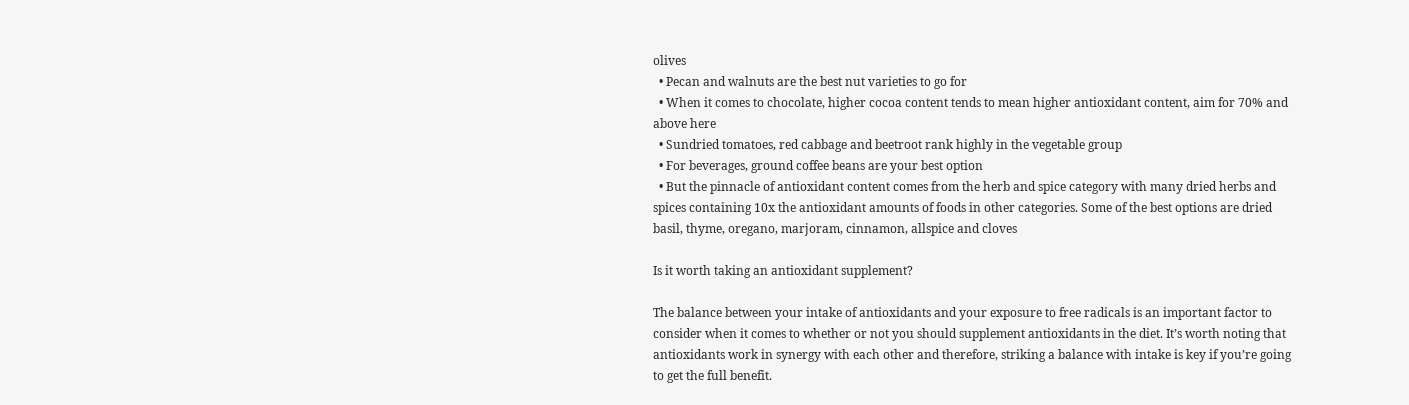olives
  • Pecan and walnuts are the best nut varieties to go for
  • When it comes to chocolate, higher cocoa content tends to mean higher antioxidant content, aim for 70% and above here
  • Sundried tomatoes, red cabbage and beetroot rank highly in the vegetable group
  • For beverages, ground coffee beans are your best option
  • But the pinnacle of antioxidant content comes from the herb and spice category with many dried herbs and spices containing 10x the antioxidant amounts of foods in other categories. Some of the best options are dried basil, thyme, oregano, marjoram, cinnamon, allspice and cloves

Is it worth taking an antioxidant supplement?

The balance between your intake of antioxidants and your exposure to free radicals is an important factor to consider when it comes to whether or not you should supplement antioxidants in the diet. It’s worth noting that antioxidants work in synergy with each other and therefore, striking a balance with intake is key if you’re going to get the full benefit.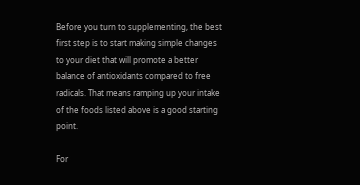Before you turn to supplementing, the best first step is to start making simple changes to your diet that will promote a better balance of antioxidants compared to free radicals. That means ramping up your intake of the foods listed above is a good starting point.

For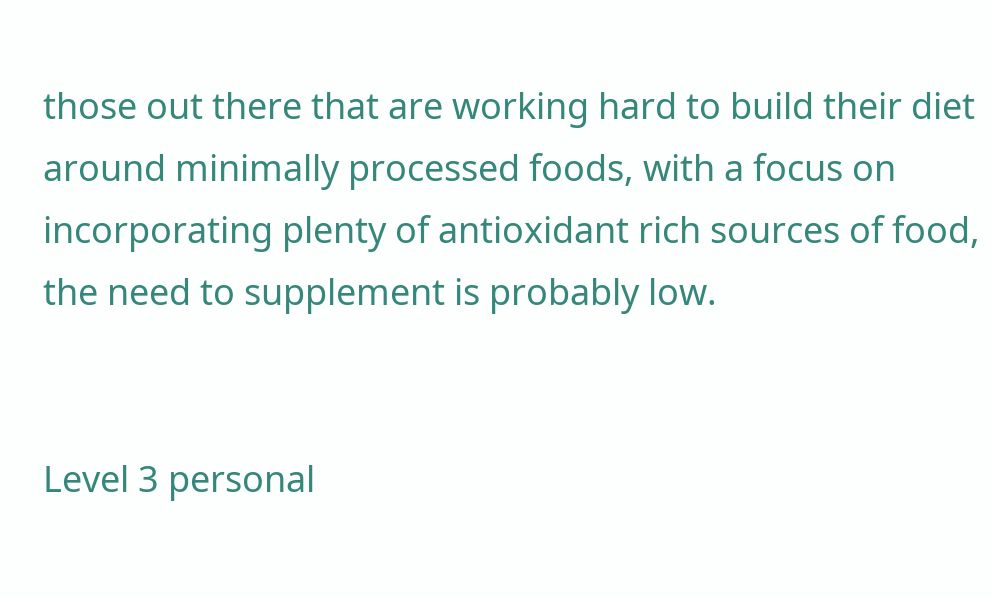those out there that are working hard to build their diet around minimally processed foods, with a focus on incorporating plenty of antioxidant rich sources of food, the need to supplement is probably low.


Level 3 personal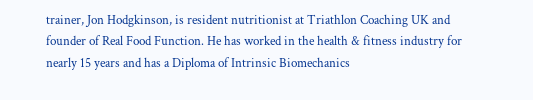trainer, Jon Hodgkinson, is resident nutritionist at Triathlon Coaching UK and founder of Real Food Function. He has worked in the health & fitness industry for nearly 15 years and has a Diploma of Intrinsic Biomechanics